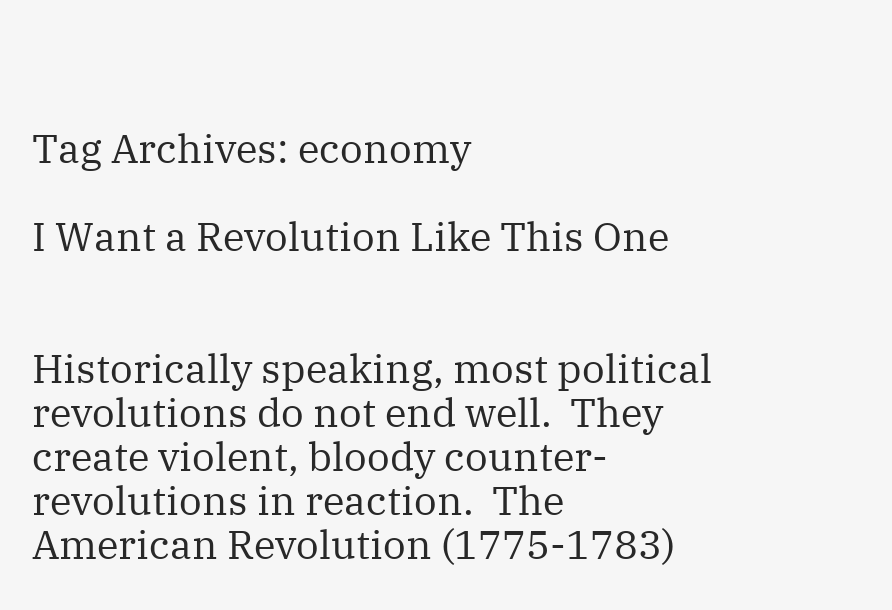Tag Archives: economy

I Want a Revolution Like This One


Historically speaking, most political revolutions do not end well.  They create violent, bloody counter-revolutions in reaction.  The American Revolution (1775-1783)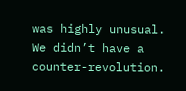was highly unusual.  We didn’t have a counter-revolution.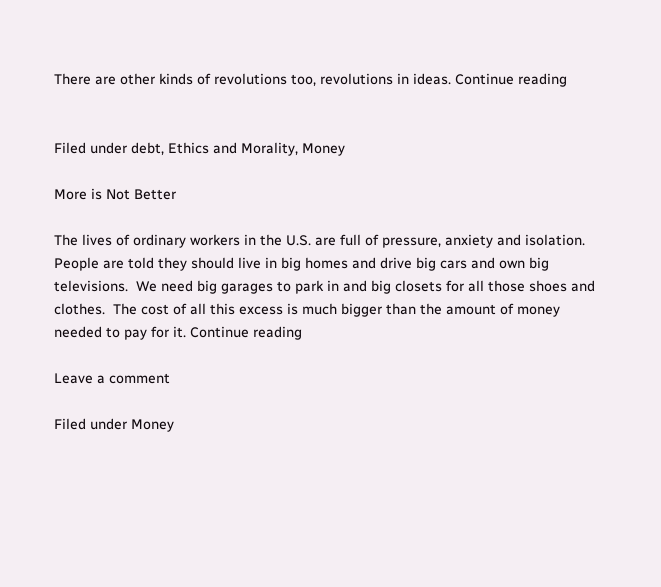There are other kinds of revolutions too, revolutions in ideas. Continue reading


Filed under debt, Ethics and Morality, Money

More is Not Better

The lives of ordinary workers in the U.S. are full of pressure, anxiety and isolation.  People are told they should live in big homes and drive big cars and own big televisions.  We need big garages to park in and big closets for all those shoes and clothes.  The cost of all this excess is much bigger than the amount of money needed to pay for it. Continue reading

Leave a comment

Filed under Money